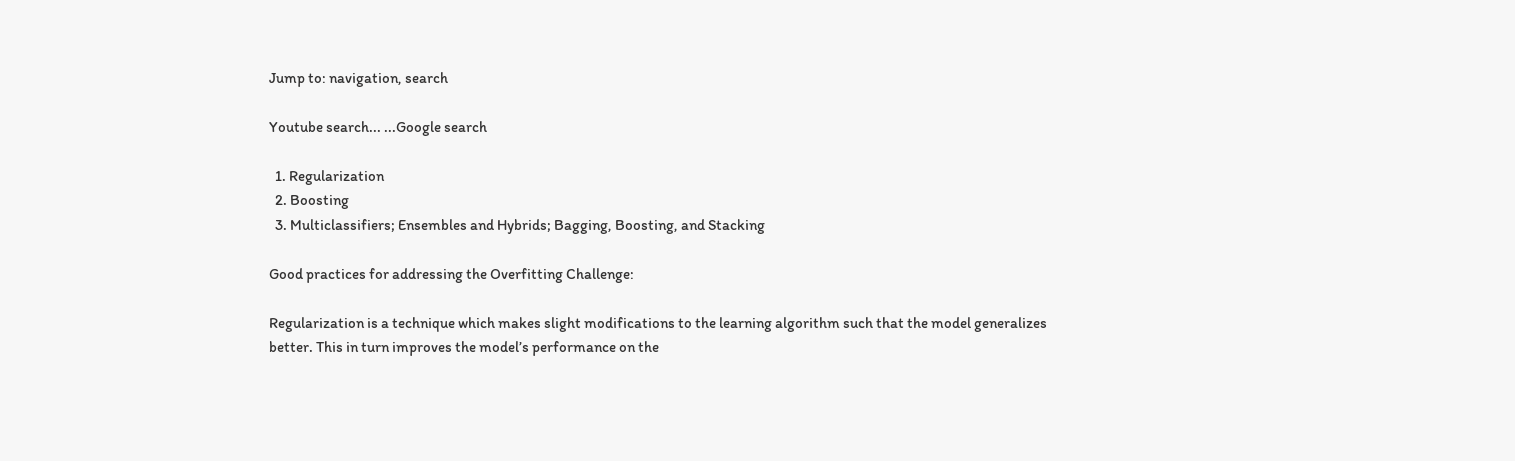Jump to: navigation, search

Youtube search... ...Google search

  1. Regularization
  2. Boosting
  3. Multiclassifiers; Ensembles and Hybrids; Bagging, Boosting, and Stacking

Good practices for addressing the Overfitting Challenge:

Regularization is a technique which makes slight modifications to the learning algorithm such that the model generalizes better. This in turn improves the model’s performance on the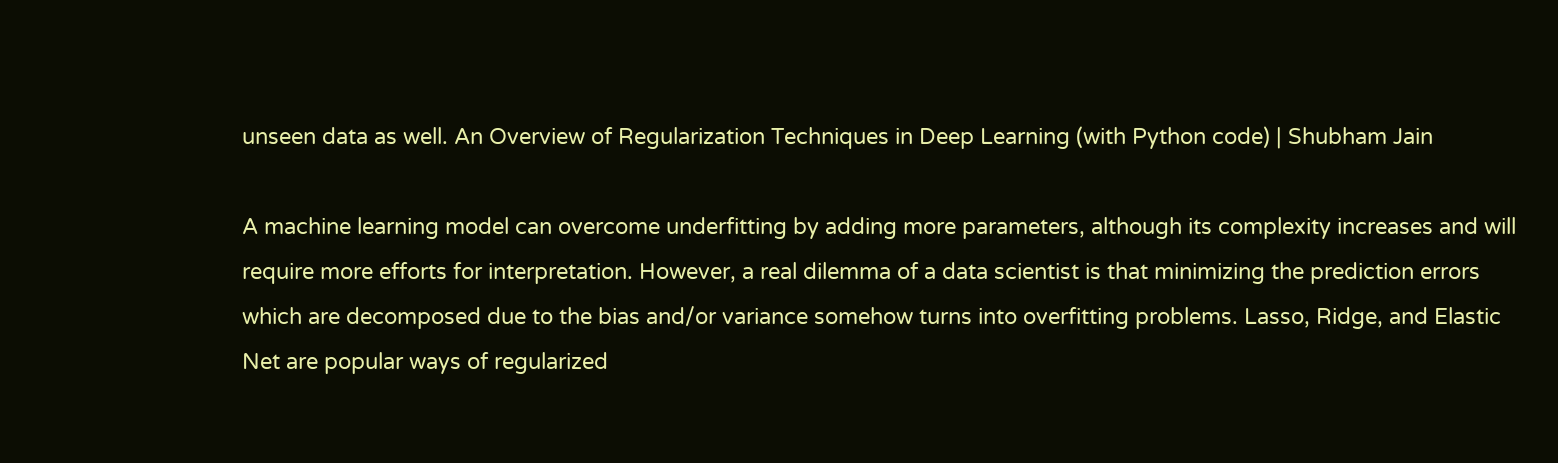unseen data as well. An Overview of Regularization Techniques in Deep Learning (with Python code) | Shubham Jain

A machine learning model can overcome underfitting by adding more parameters, although its complexity increases and will require more efforts for interpretation. However, a real dilemma of a data scientist is that minimizing the prediction errors which are decomposed due to the bias and/or variance somehow turns into overfitting problems. Lasso, Ridge, and Elastic Net are popular ways of regularized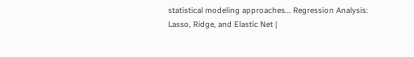statistical modeling approaches... Regression Analysis: Lasso, Ridge, and Elastic Net |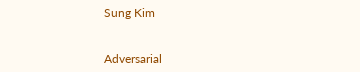Sung Kim


Adversarial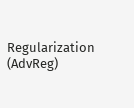Regularization (AdvReg)